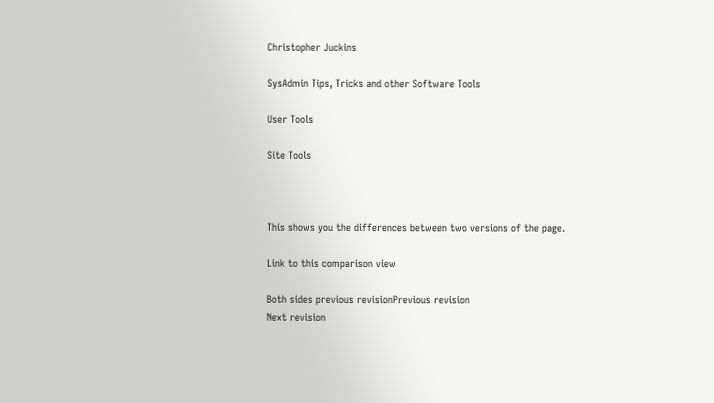Christopher Juckins

SysAdmin Tips, Tricks and other Software Tools

User Tools

Site Tools



This shows you the differences between two versions of the page.

Link to this comparison view

Both sides previous revisionPrevious revision
Next revision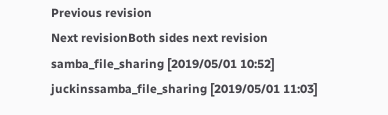Previous revision
Next revisionBoth sides next revision
samba_file_sharing [2019/05/01 10:52] juckinssamba_file_sharing [2019/05/01 11:03]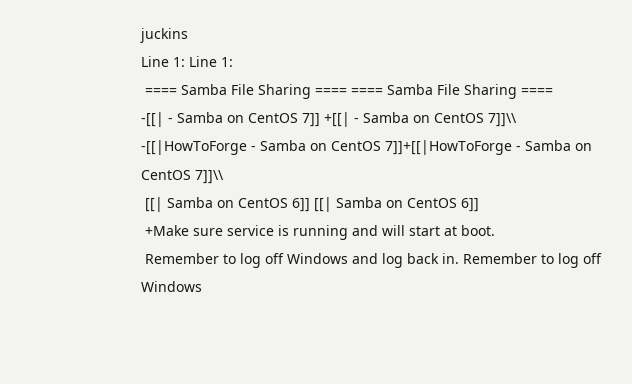juckins
Line 1: Line 1:
 ==== Samba File Sharing ==== ==== Samba File Sharing ====
-[[| - Samba on CentOS 7]] +[[| - Samba on CentOS 7]]\\
-[[|HowToForge - Samba on CentOS 7]]+[[|HowToForge - Samba on CentOS 7]]\\
 [[| Samba on CentOS 6]] [[| Samba on CentOS 6]]
 +Make sure service is running and will start at boot.
 Remember to log off Windows and log back in. Remember to log off Windows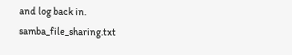and log back in.
samba_file_sharing.txt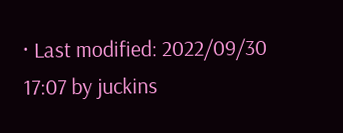· Last modified: 2022/09/30 17:07 by juckins